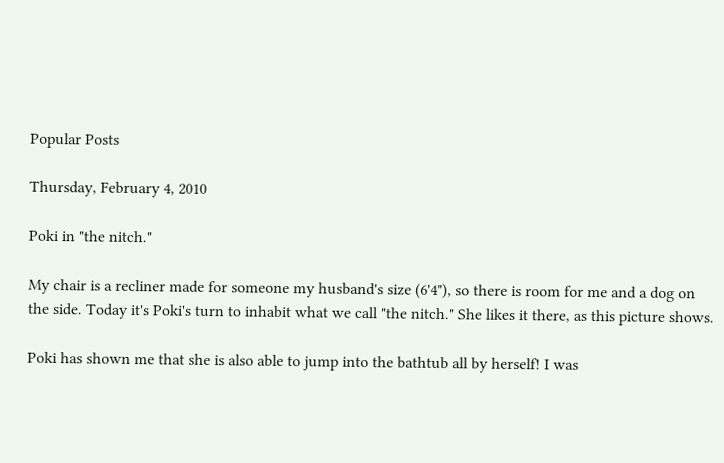Popular Posts

Thursday, February 4, 2010

Poki in "the nitch."

My chair is a recliner made for someone my husband's size (6'4"), so there is room for me and a dog on the side. Today it's Poki's turn to inhabit what we call "the nitch." She likes it there, as this picture shows.

Poki has shown me that she is also able to jump into the bathtub all by herself! I was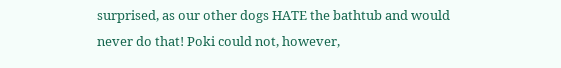surprised, as our other dogs HATE the bathtub and would never do that! Poki could not, however,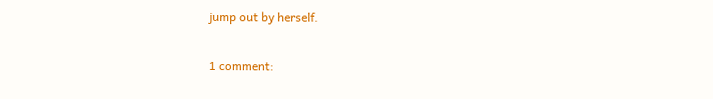jump out by herself.

1 comment: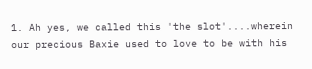1. Ah yes, we called this 'the slot'....wherein our precious Baxie used to love to be with his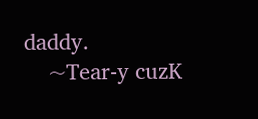daddy.
    ~Tear-y cuzK